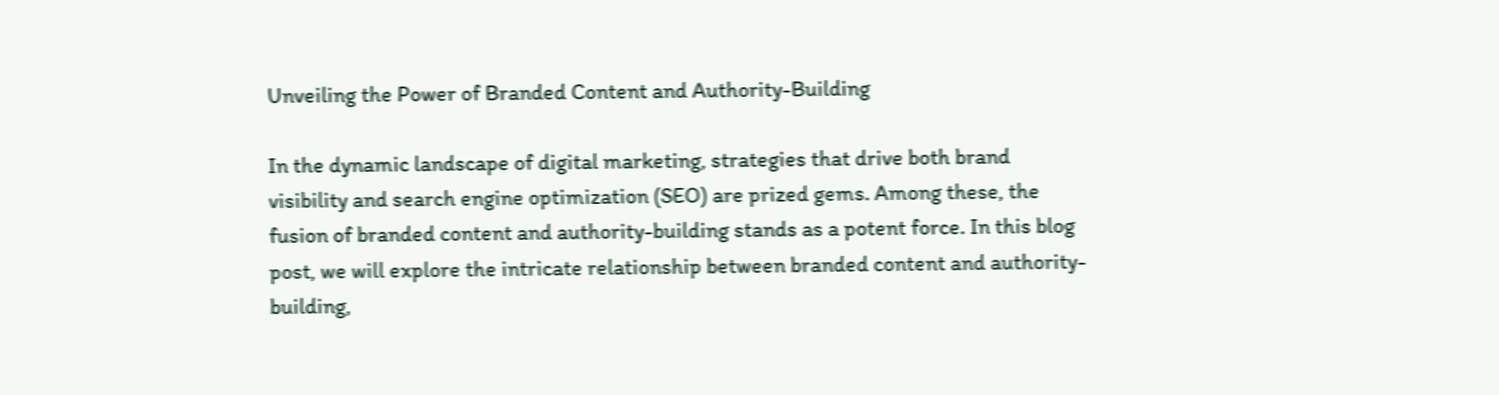Unveiling the Power of Branded Content and Authority-Building

In the dynamic landscape of digital marketing, strategies that drive both brand visibility and search engine optimization (SEO) are prized gems. Among these, the fusion of branded content and authority-building stands as a potent force. In this blog post, we will explore the intricate relationship between branded content and authority-building,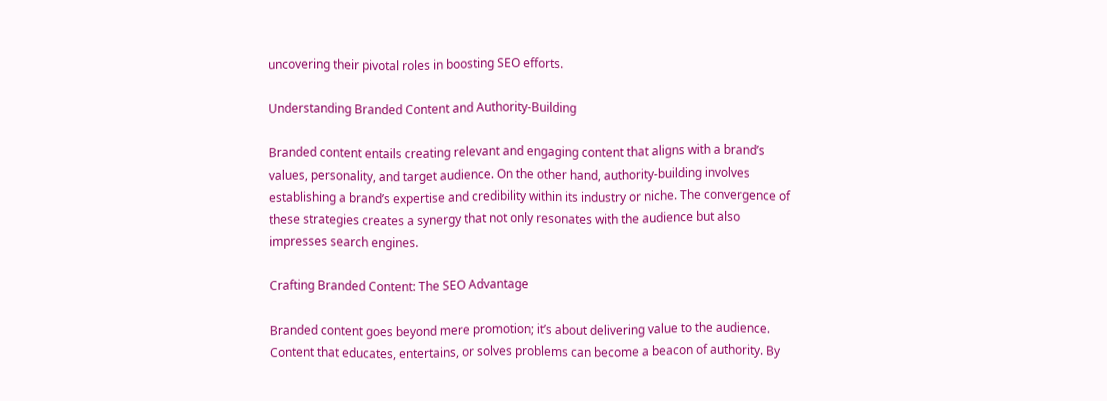uncovering their pivotal roles in boosting SEO efforts.

Understanding Branded Content and Authority-Building

Branded content entails creating relevant and engaging content that aligns with a brand’s values, personality, and target audience. On the other hand, authority-building involves establishing a brand’s expertise and credibility within its industry or niche. The convergence of these strategies creates a synergy that not only resonates with the audience but also impresses search engines.

Crafting Branded Content: The SEO Advantage

Branded content goes beyond mere promotion; it’s about delivering value to the audience. Content that educates, entertains, or solves problems can become a beacon of authority. By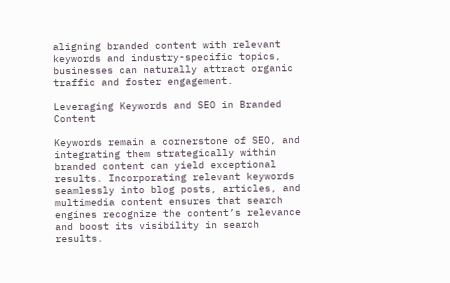aligning branded content with relevant keywords and industry-specific topics, businesses can naturally attract organic traffic and foster engagement.

Leveraging Keywords and SEO in Branded Content

Keywords remain a cornerstone of SEO, and integrating them strategically within branded content can yield exceptional results. Incorporating relevant keywords seamlessly into blog posts, articles, and multimedia content ensures that search engines recognize the content’s relevance and boost its visibility in search results.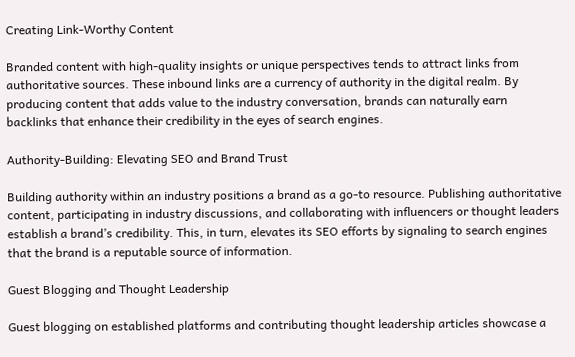Creating Link-Worthy Content

Branded content with high-quality insights or unique perspectives tends to attract links from authoritative sources. These inbound links are a currency of authority in the digital realm. By producing content that adds value to the industry conversation, brands can naturally earn backlinks that enhance their credibility in the eyes of search engines.

Authority-Building: Elevating SEO and Brand Trust

Building authority within an industry positions a brand as a go-to resource. Publishing authoritative content, participating in industry discussions, and collaborating with influencers or thought leaders establish a brand’s credibility. This, in turn, elevates its SEO efforts by signaling to search engines that the brand is a reputable source of information.

Guest Blogging and Thought Leadership

Guest blogging on established platforms and contributing thought leadership articles showcase a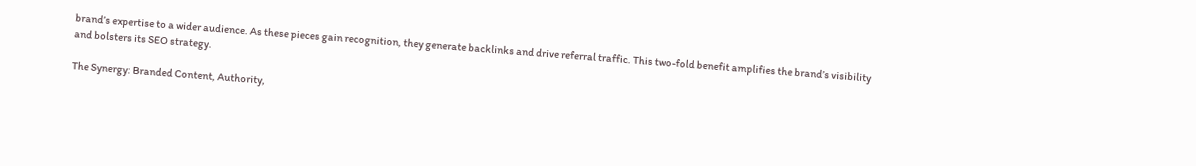brand’s expertise to a wider audience. As these pieces gain recognition, they generate backlinks and drive referral traffic. This two-fold benefit amplifies the brand’s visibility and bolsters its SEO strategy.

The Synergy: Branded Content, Authority,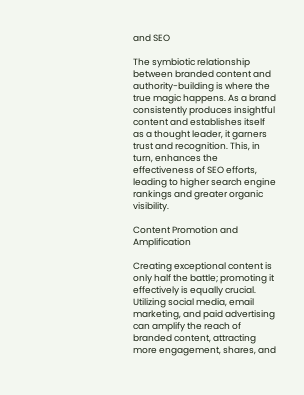and SEO

The symbiotic relationship between branded content and authority-building is where the true magic happens. As a brand consistently produces insightful content and establishes itself as a thought leader, it garners trust and recognition. This, in turn, enhances the effectiveness of SEO efforts, leading to higher search engine rankings and greater organic visibility.

Content Promotion and Amplification

Creating exceptional content is only half the battle; promoting it effectively is equally crucial. Utilizing social media, email marketing, and paid advertising can amplify the reach of branded content, attracting more engagement, shares, and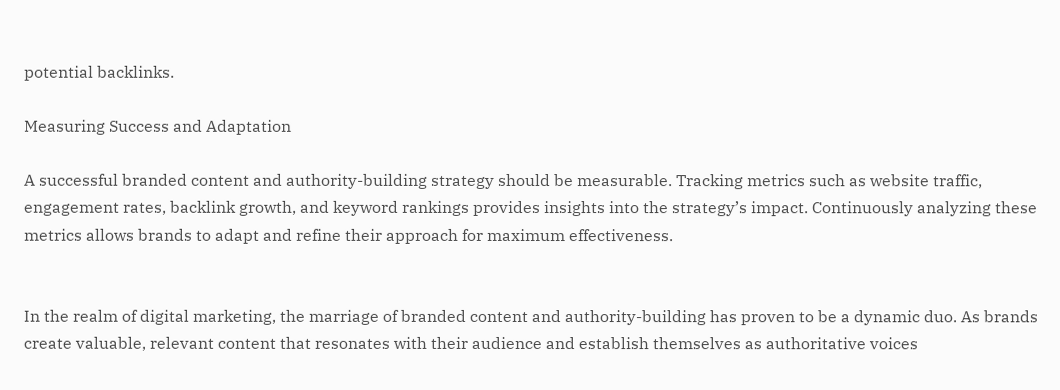potential backlinks.

Measuring Success and Adaptation

A successful branded content and authority-building strategy should be measurable. Tracking metrics such as website traffic, engagement rates, backlink growth, and keyword rankings provides insights into the strategy’s impact. Continuously analyzing these metrics allows brands to adapt and refine their approach for maximum effectiveness.


In the realm of digital marketing, the marriage of branded content and authority-building has proven to be a dynamic duo. As brands create valuable, relevant content that resonates with their audience and establish themselves as authoritative voices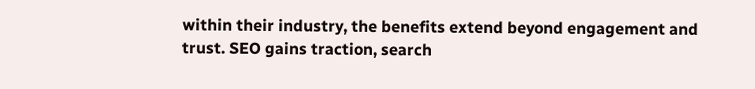within their industry, the benefits extend beyond engagement and trust. SEO gains traction, search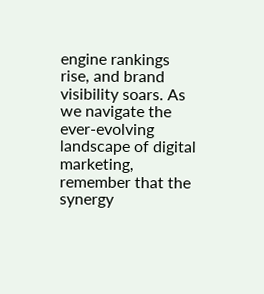engine rankings rise, and brand visibility soars. As we navigate the ever-evolving landscape of digital marketing, remember that the synergy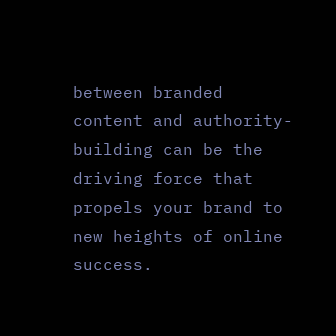between branded content and authority-building can be the driving force that propels your brand to new heights of online success.